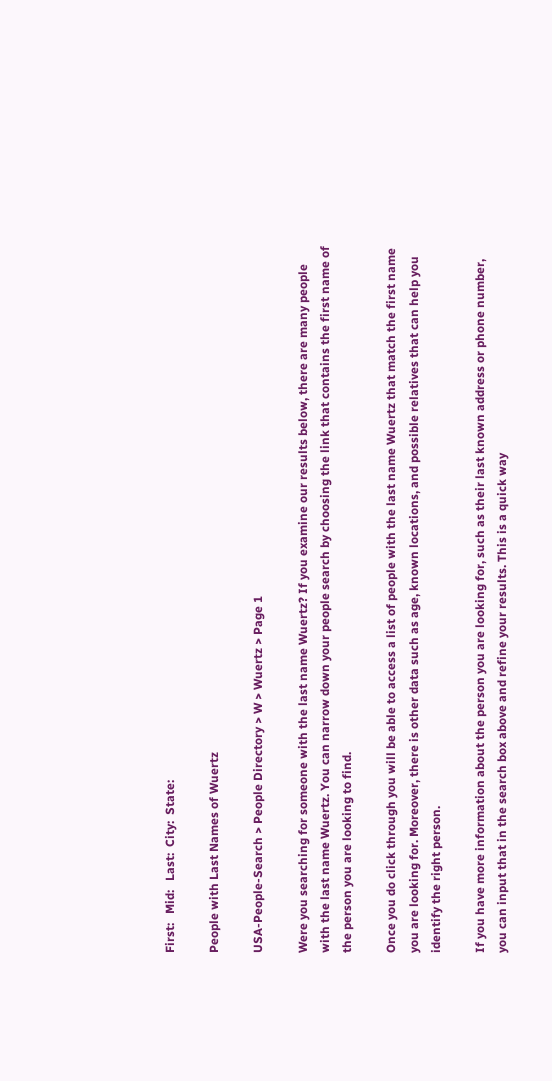First:   Mid:   Last:  City:  State:

People with Last Names of Wuertz

USA-People-Search > People Directory > W > Wuertz > Page 1

Were you searching for someone with the last name Wuertz? If you examine our results below, there are many people with the last name Wuertz. You can narrow down your people search by choosing the link that contains the first name of the person you are looking to find.

Once you do click through you will be able to access a list of people with the last name Wuertz that match the first name you are looking for. Moreover, there is other data such as age, known locations, and possible relatives that can help you identify the right person.

If you have more information about the person you are looking for, such as their last known address or phone number, you can input that in the search box above and refine your results. This is a quick way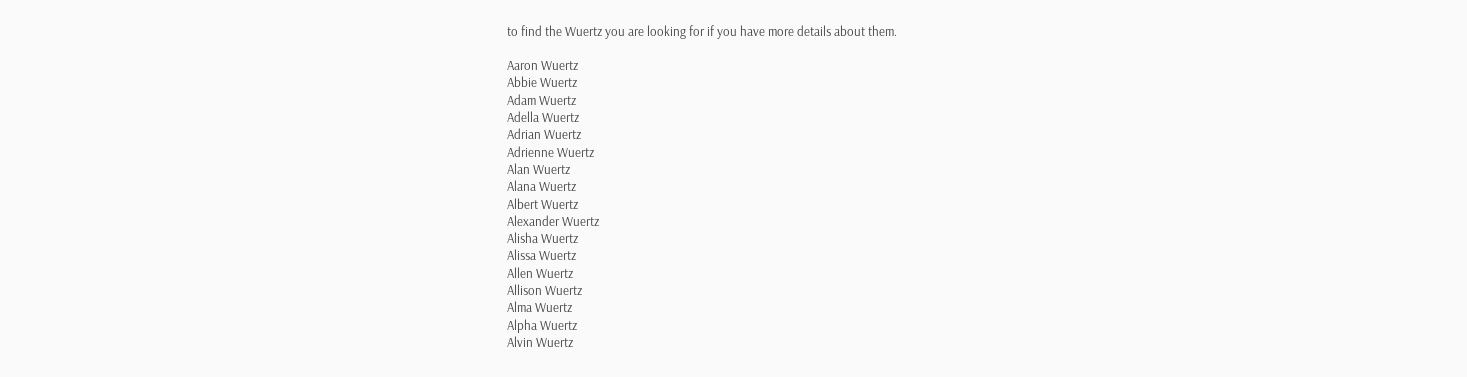to find the Wuertz you are looking for if you have more details about them.

Aaron Wuertz
Abbie Wuertz
Adam Wuertz
Adella Wuertz
Adrian Wuertz
Adrienne Wuertz
Alan Wuertz
Alana Wuertz
Albert Wuertz
Alexander Wuertz
Alisha Wuertz
Alissa Wuertz
Allen Wuertz
Allison Wuertz
Alma Wuertz
Alpha Wuertz
Alvin Wuertz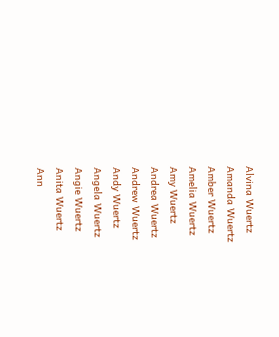Alvina Wuertz
Amanda Wuertz
Amber Wuertz
Amelia Wuertz
Amy Wuertz
Andrea Wuertz
Andrew Wuertz
Andy Wuertz
Angela Wuertz
Angie Wuertz
Anita Wuertz
Ann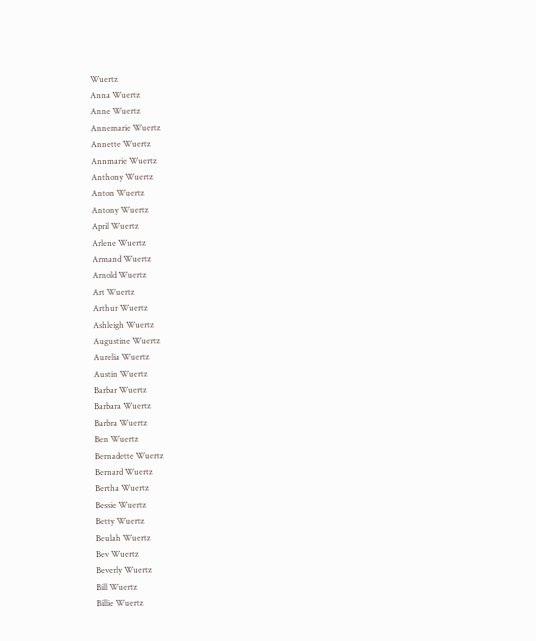Wuertz
Anna Wuertz
Anne Wuertz
Annemarie Wuertz
Annette Wuertz
Annmarie Wuertz
Anthony Wuertz
Anton Wuertz
Antony Wuertz
April Wuertz
Arlene Wuertz
Armand Wuertz
Arnold Wuertz
Art Wuertz
Arthur Wuertz
Ashleigh Wuertz
Augustine Wuertz
Aurelia Wuertz
Austin Wuertz
Barbar Wuertz
Barbara Wuertz
Barbra Wuertz
Ben Wuertz
Bernadette Wuertz
Bernard Wuertz
Bertha Wuertz
Bessie Wuertz
Betty Wuertz
Beulah Wuertz
Bev Wuertz
Beverly Wuertz
Bill Wuertz
Billie Wuertz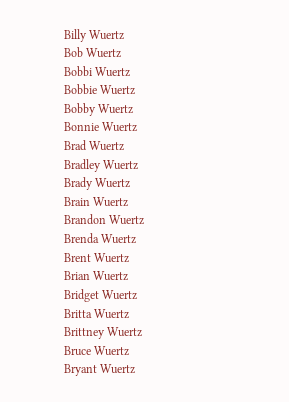Billy Wuertz
Bob Wuertz
Bobbi Wuertz
Bobbie Wuertz
Bobby Wuertz
Bonnie Wuertz
Brad Wuertz
Bradley Wuertz
Brady Wuertz
Brain Wuertz
Brandon Wuertz
Brenda Wuertz
Brent Wuertz
Brian Wuertz
Bridget Wuertz
Britta Wuertz
Brittney Wuertz
Bruce Wuertz
Bryant Wuertz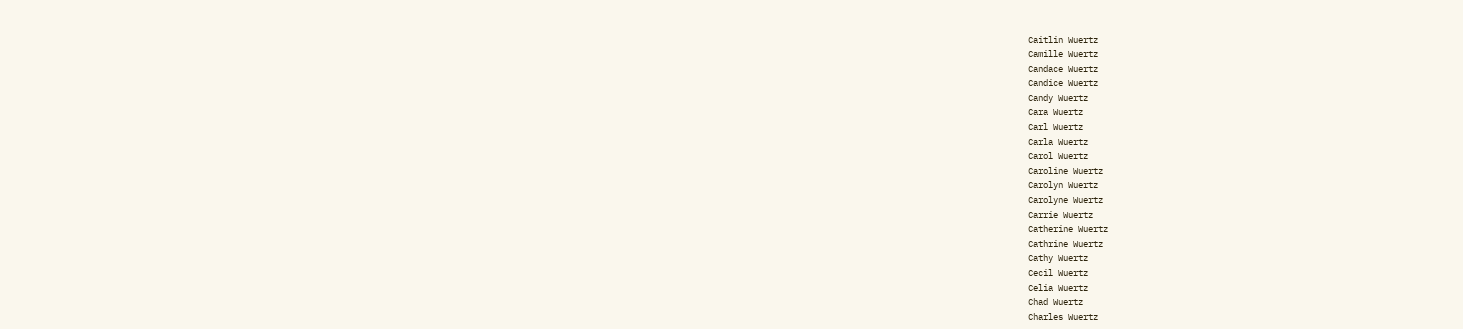Caitlin Wuertz
Camille Wuertz
Candace Wuertz
Candice Wuertz
Candy Wuertz
Cara Wuertz
Carl Wuertz
Carla Wuertz
Carol Wuertz
Caroline Wuertz
Carolyn Wuertz
Carolyne Wuertz
Carrie Wuertz
Catherine Wuertz
Cathrine Wuertz
Cathy Wuertz
Cecil Wuertz
Celia Wuertz
Chad Wuertz
Charles Wuertz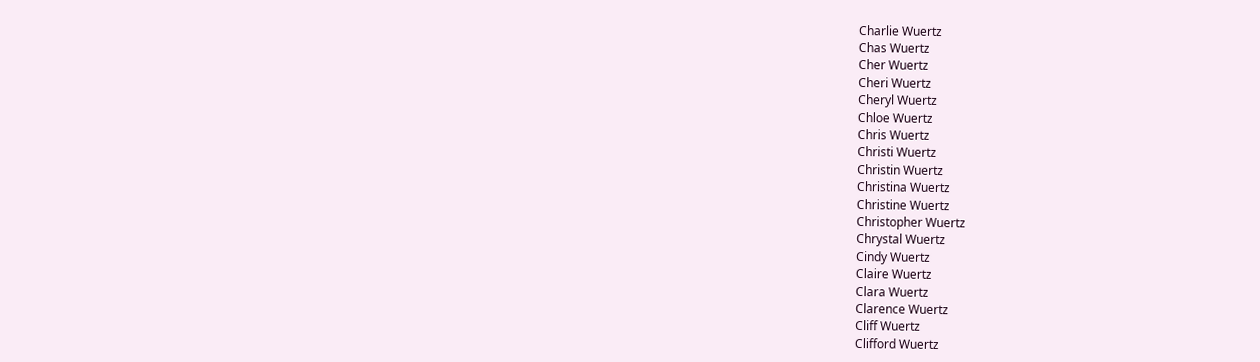Charlie Wuertz
Chas Wuertz
Cher Wuertz
Cheri Wuertz
Cheryl Wuertz
Chloe Wuertz
Chris Wuertz
Christi Wuertz
Christin Wuertz
Christina Wuertz
Christine Wuertz
Christopher Wuertz
Chrystal Wuertz
Cindy Wuertz
Claire Wuertz
Clara Wuertz
Clarence Wuertz
Cliff Wuertz
Clifford Wuertz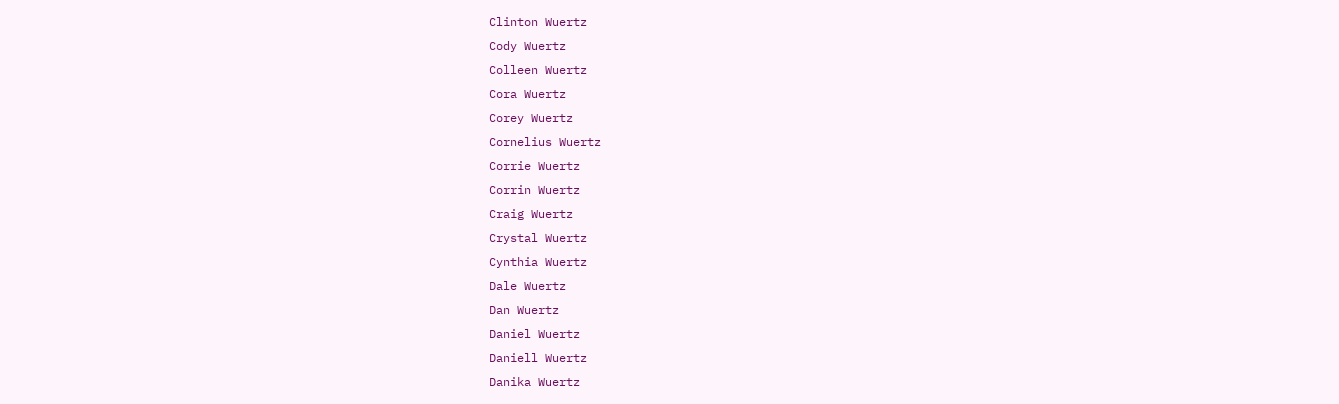Clinton Wuertz
Cody Wuertz
Colleen Wuertz
Cora Wuertz
Corey Wuertz
Cornelius Wuertz
Corrie Wuertz
Corrin Wuertz
Craig Wuertz
Crystal Wuertz
Cynthia Wuertz
Dale Wuertz
Dan Wuertz
Daniel Wuertz
Daniell Wuertz
Danika Wuertz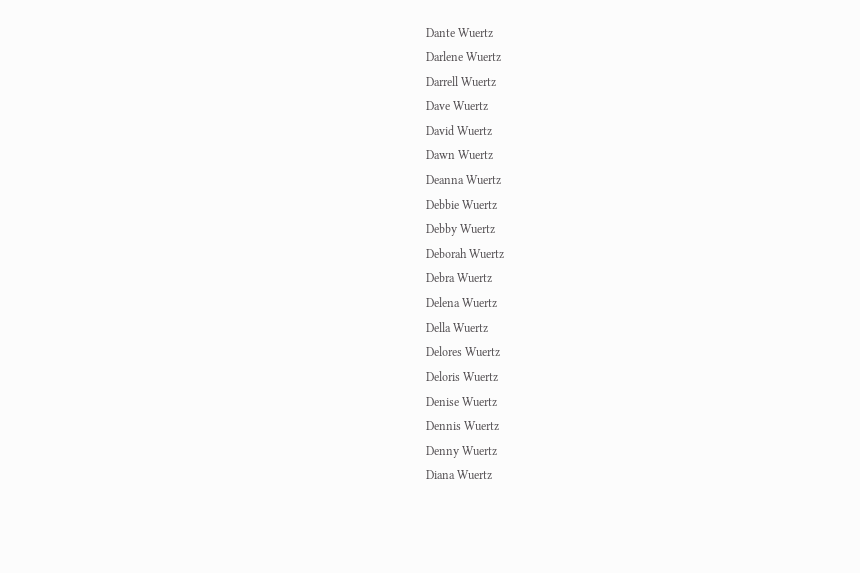Dante Wuertz
Darlene Wuertz
Darrell Wuertz
Dave Wuertz
David Wuertz
Dawn Wuertz
Deanna Wuertz
Debbie Wuertz
Debby Wuertz
Deborah Wuertz
Debra Wuertz
Delena Wuertz
Della Wuertz
Delores Wuertz
Deloris Wuertz
Denise Wuertz
Dennis Wuertz
Denny Wuertz
Diana Wuertz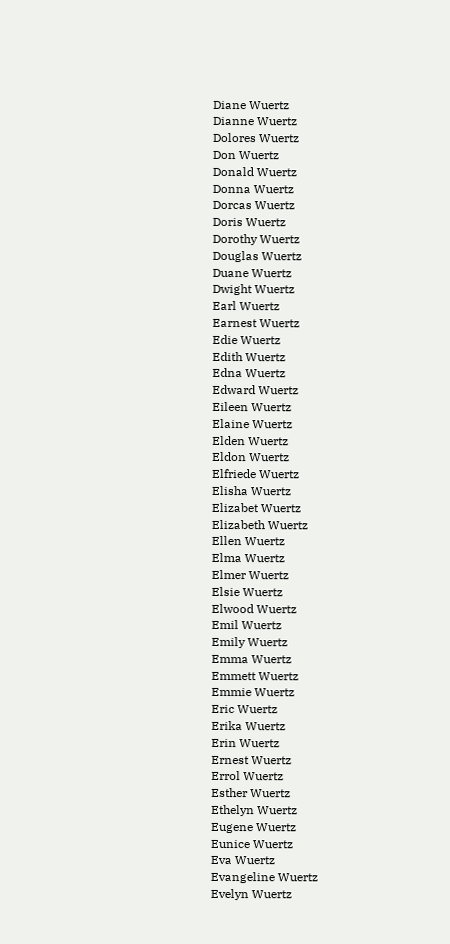Diane Wuertz
Dianne Wuertz
Dolores Wuertz
Don Wuertz
Donald Wuertz
Donna Wuertz
Dorcas Wuertz
Doris Wuertz
Dorothy Wuertz
Douglas Wuertz
Duane Wuertz
Dwight Wuertz
Earl Wuertz
Earnest Wuertz
Edie Wuertz
Edith Wuertz
Edna Wuertz
Edward Wuertz
Eileen Wuertz
Elaine Wuertz
Elden Wuertz
Eldon Wuertz
Elfriede Wuertz
Elisha Wuertz
Elizabet Wuertz
Elizabeth Wuertz
Ellen Wuertz
Elma Wuertz
Elmer Wuertz
Elsie Wuertz
Elwood Wuertz
Emil Wuertz
Emily Wuertz
Emma Wuertz
Emmett Wuertz
Emmie Wuertz
Eric Wuertz
Erika Wuertz
Erin Wuertz
Ernest Wuertz
Errol Wuertz
Esther Wuertz
Ethelyn Wuertz
Eugene Wuertz
Eunice Wuertz
Eva Wuertz
Evangeline Wuertz
Evelyn Wuertz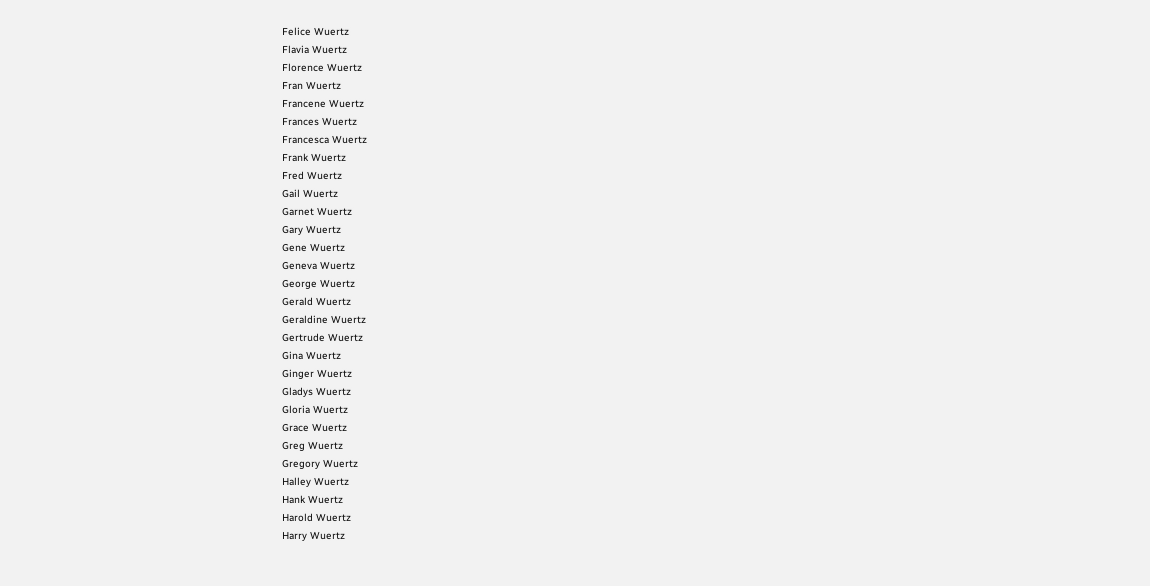Felice Wuertz
Flavia Wuertz
Florence Wuertz
Fran Wuertz
Francene Wuertz
Frances Wuertz
Francesca Wuertz
Frank Wuertz
Fred Wuertz
Gail Wuertz
Garnet Wuertz
Gary Wuertz
Gene Wuertz
Geneva Wuertz
George Wuertz
Gerald Wuertz
Geraldine Wuertz
Gertrude Wuertz
Gina Wuertz
Ginger Wuertz
Gladys Wuertz
Gloria Wuertz
Grace Wuertz
Greg Wuertz
Gregory Wuertz
Halley Wuertz
Hank Wuertz
Harold Wuertz
Harry Wuertz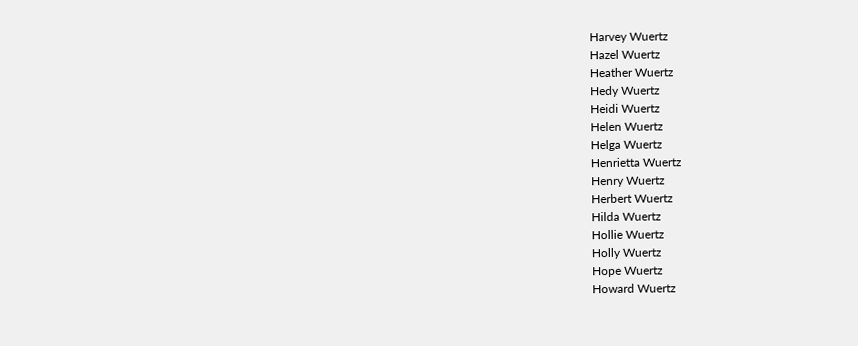Harvey Wuertz
Hazel Wuertz
Heather Wuertz
Hedy Wuertz
Heidi Wuertz
Helen Wuertz
Helga Wuertz
Henrietta Wuertz
Henry Wuertz
Herbert Wuertz
Hilda Wuertz
Hollie Wuertz
Holly Wuertz
Hope Wuertz
Howard Wuertz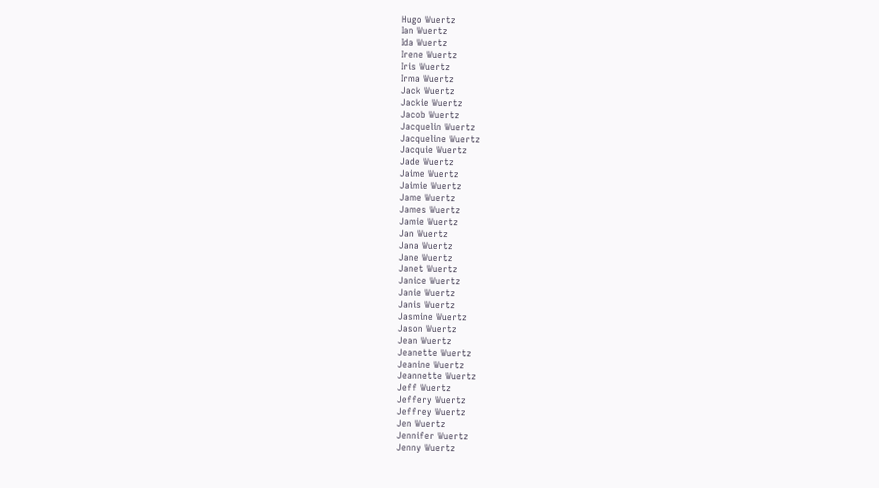Hugo Wuertz
Ian Wuertz
Ida Wuertz
Irene Wuertz
Iris Wuertz
Irma Wuertz
Jack Wuertz
Jackie Wuertz
Jacob Wuertz
Jacquelin Wuertz
Jacqueline Wuertz
Jacquie Wuertz
Jade Wuertz
Jaime Wuertz
Jaimie Wuertz
Jame Wuertz
James Wuertz
Jamie Wuertz
Jan Wuertz
Jana Wuertz
Jane Wuertz
Janet Wuertz
Janice Wuertz
Janie Wuertz
Janis Wuertz
Jasmine Wuertz
Jason Wuertz
Jean Wuertz
Jeanette Wuertz
Jeanine Wuertz
Jeannette Wuertz
Jeff Wuertz
Jeffery Wuertz
Jeffrey Wuertz
Jen Wuertz
Jennifer Wuertz
Jenny Wuertz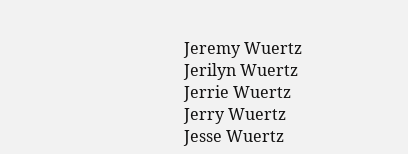Jeremy Wuertz
Jerilyn Wuertz
Jerrie Wuertz
Jerry Wuertz
Jesse Wuertz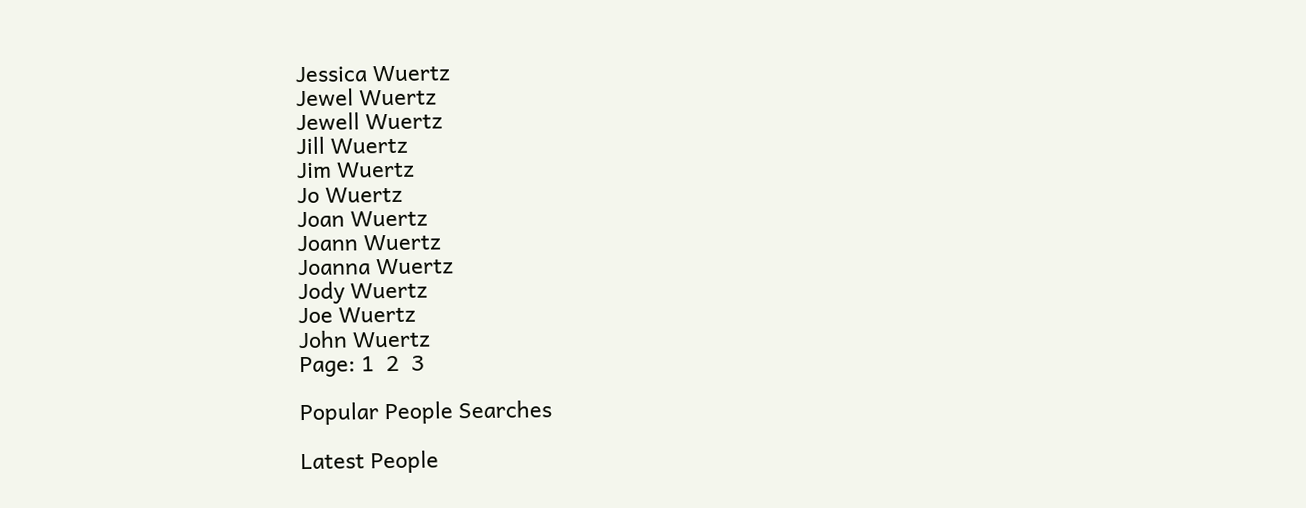Jessica Wuertz
Jewel Wuertz
Jewell Wuertz
Jill Wuertz
Jim Wuertz
Jo Wuertz
Joan Wuertz
Joann Wuertz
Joanna Wuertz
Jody Wuertz
Joe Wuertz
John Wuertz
Page: 1  2  3

Popular People Searches

Latest People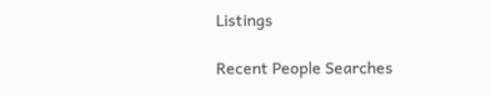Listings

Recent People Searches